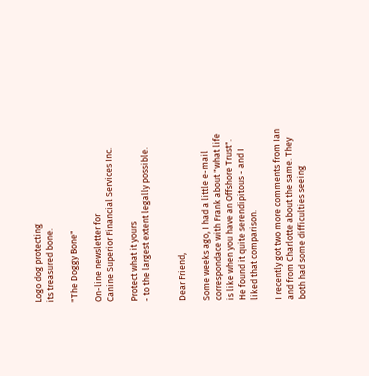Logo dog protecting
its treasured bone.

"The Doggy Bone"

On-line newsletter for
Canine Superior Financial Services Inc.

Protect what it yours
- to the largest extent legally possible.


Dear Friend,

Some weeks ago, I had a little e-mail correspondace with Frank about "what life is like when you have an Offshore Trust". He found it quite serendipitous - and I liked that comparison.

I recently got two more comments from Ian and from Charlotte about the same. They both had some difficulties seeing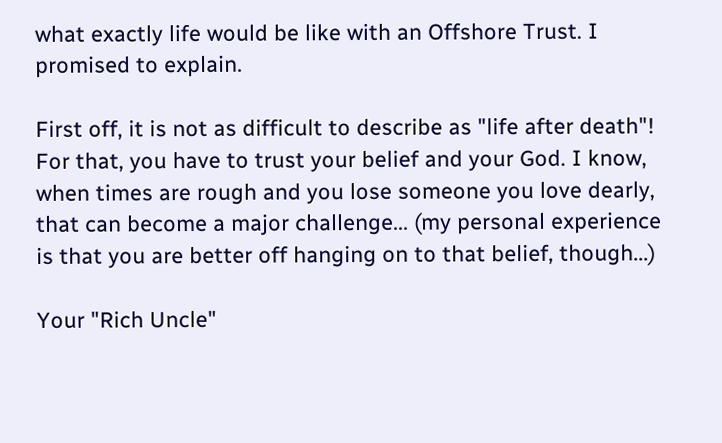what exactly life would be like with an Offshore Trust. I promised to explain.

First off, it is not as difficult to describe as "life after death"! For that, you have to trust your belief and your God. I know, when times are rough and you lose someone you love dearly, that can become a major challenge... (my personal experience is that you are better off hanging on to that belief, though...)

Your "Rich Uncle"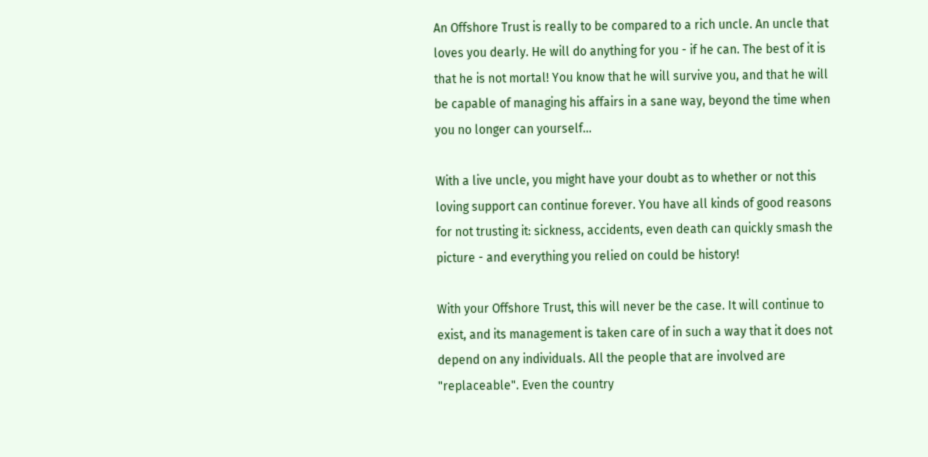An Offshore Trust is really to be compared to a rich uncle. An uncle that loves you dearly. He will do anything for you - if he can. The best of it is that he is not mortal! You know that he will survive you, and that he will be capable of managing his affairs in a sane way, beyond the time when you no longer can yourself...

With a live uncle, you might have your doubt as to whether or not this loving support can continue forever. You have all kinds of good reasons for not trusting it: sickness, accidents, even death can quickly smash the picture - and everything you relied on could be history!

With your Offshore Trust, this will never be the case. It will continue to exist, and its management is taken care of in such a way that it does not depend on any individuals. All the people that are involved are "replaceable". Even the country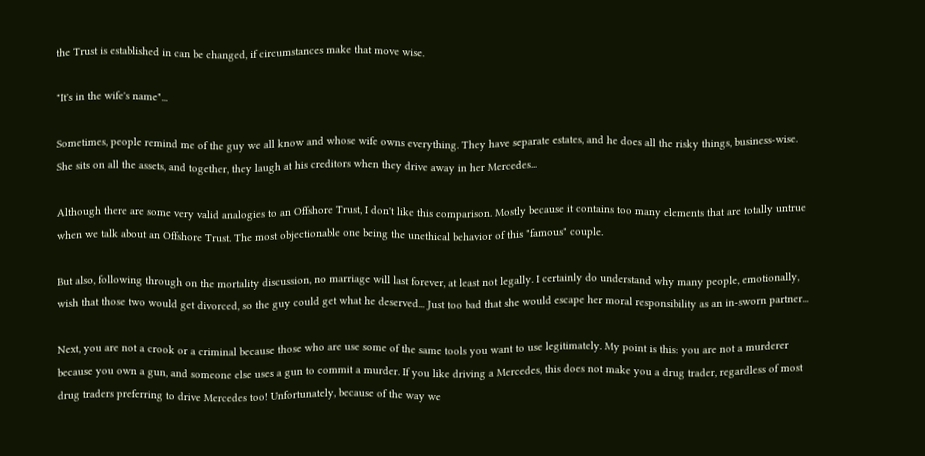the Trust is established in can be changed, if circumstances make that move wise.

"It's in the wife's name"...

Sometimes, people remind me of the guy we all know and whose wife owns everything. They have separate estates, and he does all the risky things, business-wise. She sits on all the assets, and together, they laugh at his creditors when they drive away in her Mercedes...

Although there are some very valid analogies to an Offshore Trust, I don't like this comparison. Mostly because it contains too many elements that are totally untrue when we talk about an Offshore Trust. The most objectionable one being the unethical behavior of this "famous" couple.

But also, following through on the mortality discussion, no marriage will last forever, at least not legally. I certainly do understand why many people, emotionally, wish that those two would get divorced, so the guy could get what he deserved... Just too bad that she would escape her moral responsibility as an in-sworn partner...

Next, you are not a crook or a criminal because those who are use some of the same tools you want to use legitimately. My point is this: you are not a murderer because you own a gun, and someone else uses a gun to commit a murder. If you like driving a Mercedes, this does not make you a drug trader, regardless of most drug traders preferring to drive Mercedes too! Unfortunately, because of the way we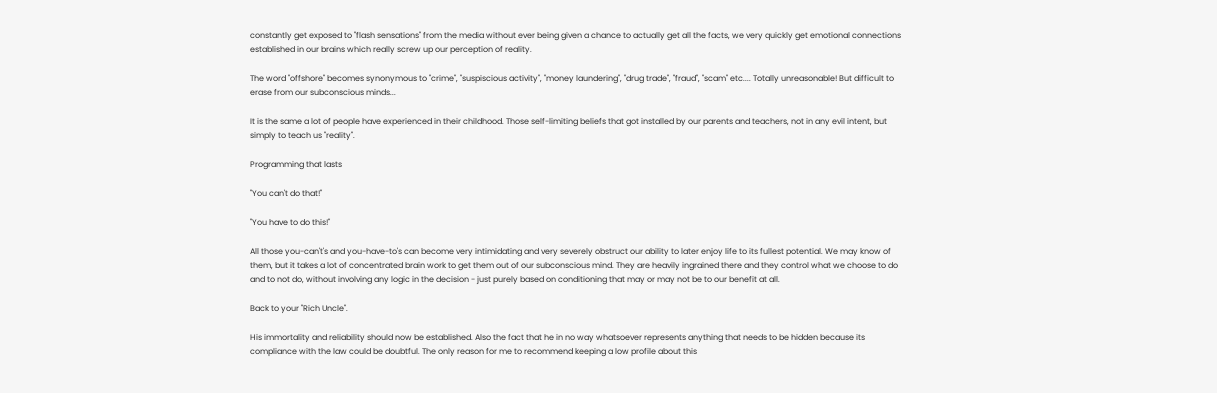constantly get exposed to "flash sensations" from the media without ever being given a chance to actually get all the facts, we very quickly get emotional connections established in our brains which really screw up our perception of reality.

The word "offshore" becomes synonymous to "crime", "suspiscious activity", "money laundering", "drug trade", "fraud", "scam" etc.... Totally unreasonable! But difficult to erase from our subconscious minds...

It is the same a lot of people have experienced in their childhood. Those self-limiting beliefs that got installed by our parents and teachers, not in any evil intent, but simply to teach us "reality".

Programming that lasts

"You can't do that!"

"You have to do this!"

All those you-can't's and you-have-to's can become very intimidating and very severely obstruct our ability to later enjoy life to its fullest potential. We may know of them, but it takes a lot of concentrated brain work to get them out of our subconscious mind. They are heavily ingrained there and they control what we choose to do and to not do, without involving any logic in the decision - just purely based on conditioning that may or may not be to our benefit at all.

Back to your "Rich Uncle".

His immortality and reliability should now be established. Also the fact that he in no way whatsoever represents anything that needs to be hidden because its compliance with the law could be doubtful. The only reason for me to recommend keeping a low profile about this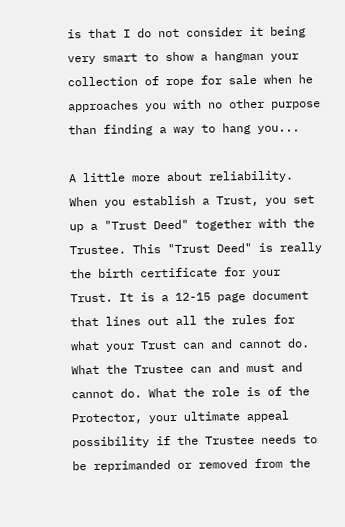is that I do not consider it being very smart to show a hangman your collection of rope for sale when he approaches you with no other purpose than finding a way to hang you...

A little more about reliability. When you establish a Trust, you set up a "Trust Deed" together with the Trustee. This "Trust Deed" is really the birth certificate for your Trust. It is a 12-15 page document that lines out all the rules for what your Trust can and cannot do. What the Trustee can and must and cannot do. What the role is of the Protector, your ultimate appeal possibility if the Trustee needs to be reprimanded or removed from the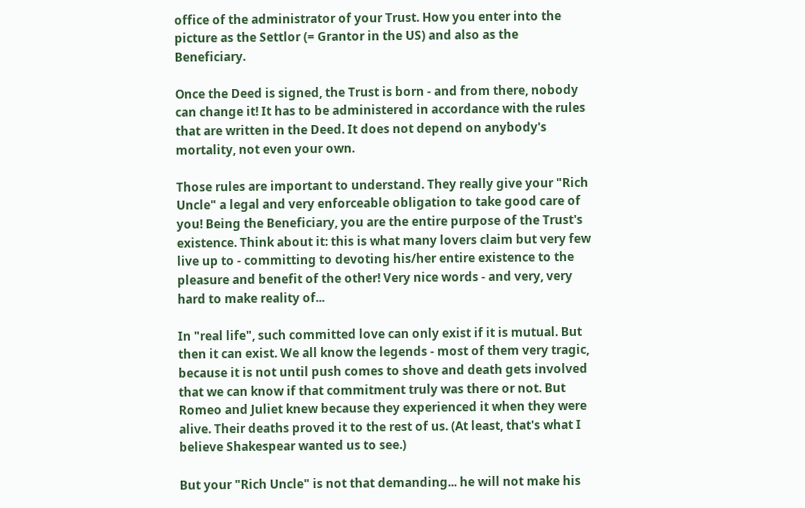office of the administrator of your Trust. How you enter into the picture as the Settlor (= Grantor in the US) and also as the Beneficiary.

Once the Deed is signed, the Trust is born - and from there, nobody can change it! It has to be administered in accordance with the rules that are written in the Deed. It does not depend on anybody's mortality, not even your own.

Those rules are important to understand. They really give your "Rich Uncle" a legal and very enforceable obligation to take good care of you! Being the Beneficiary, you are the entire purpose of the Trust's existence. Think about it: this is what many lovers claim but very few live up to - committing to devoting his/her entire existence to the pleasure and benefit of the other! Very nice words - and very, very hard to make reality of...

In "real life", such committed love can only exist if it is mutual. But then it can exist. We all know the legends - most of them very tragic, because it is not until push comes to shove and death gets involved that we can know if that commitment truly was there or not. But Romeo and Juliet knew because they experienced it when they were alive. Their deaths proved it to the rest of us. (At least, that's what I believe Shakespear wanted us to see.)

But your "Rich Uncle" is not that demanding... he will not make his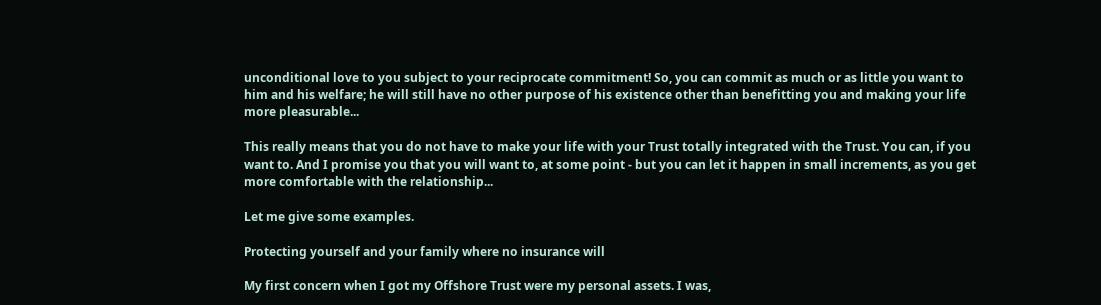unconditional love to you subject to your reciprocate commitment! So, you can commit as much or as little you want to him and his welfare; he will still have no other purpose of his existence other than benefitting you and making your life more pleasurable...

This really means that you do not have to make your life with your Trust totally integrated with the Trust. You can, if you want to. And I promise you that you will want to, at some point - but you can let it happen in small increments, as you get more comfortable with the relationship...

Let me give some examples.

Protecting yourself and your family where no insurance will

My first concern when I got my Offshore Trust were my personal assets. I was,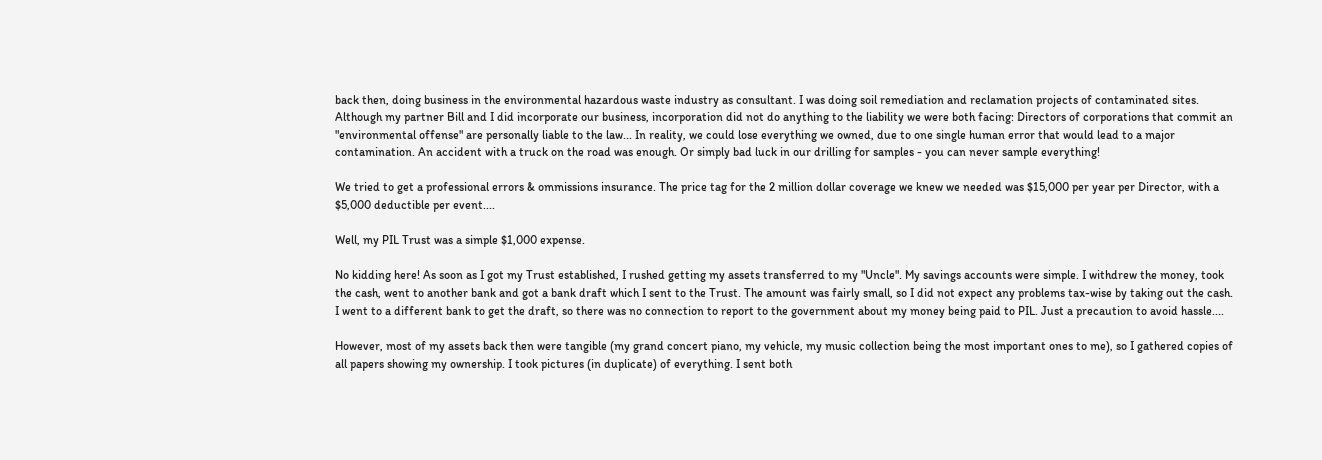back then, doing business in the environmental hazardous waste industry as consultant. I was doing soil remediation and reclamation projects of contaminated sites. Although my partner Bill and I did incorporate our business, incorporation did not do anything to the liability we were both facing: Directors of corporations that commit an "environmental offense" are personally liable to the law... In reality, we could lose everything we owned, due to one single human error that would lead to a major contamination. An accident with a truck on the road was enough. Or simply bad luck in our drilling for samples - you can never sample everything!

We tried to get a professional errors & ommissions insurance. The price tag for the 2 million dollar coverage we knew we needed was $15,000 per year per Director, with a $5,000 deductible per event....

Well, my PIL Trust was a simple $1,000 expense.

No kidding here! As soon as I got my Trust established, I rushed getting my assets transferred to my "Uncle". My savings accounts were simple. I withdrew the money, took the cash, went to another bank and got a bank draft which I sent to the Trust. The amount was fairly small, so I did not expect any problems tax-wise by taking out the cash. I went to a different bank to get the draft, so there was no connection to report to the government about my money being paid to PIL. Just a precaution to avoid hassle....

However, most of my assets back then were tangible (my grand concert piano, my vehicle, my music collection being the most important ones to me), so I gathered copies of all papers showing my ownership. I took pictures (in duplicate) of everything. I sent both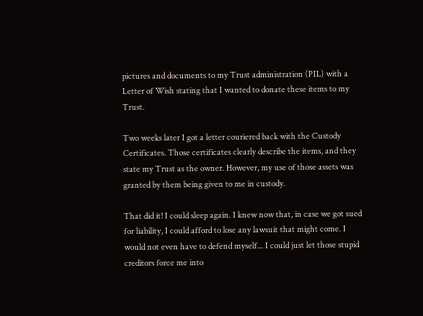pictures and documents to my Trust administration (PIL) with a Letter of Wish stating that I wanted to donate these items to my Trust.

Two weeks later I got a letter couriered back with the Custody Certificates. Those certificates clearly describe the items, and they state my Trust as the owner. However, my use of those assets was granted by them being given to me in custody.

That did it! I could sleep again. I knew now that, in case we got sued for liability, I could afford to lose any lawsuit that might come. I would not even have to defend myself... I could just let those stupid creditors force me into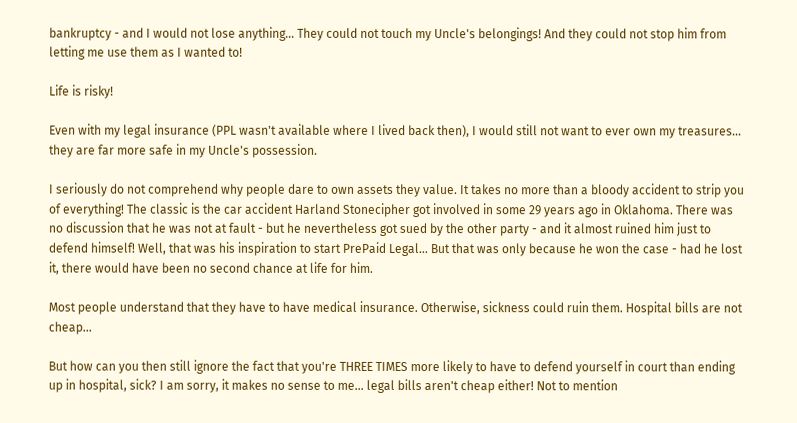bankruptcy - and I would not lose anything... They could not touch my Uncle's belongings! And they could not stop him from letting me use them as I wanted to!

Life is risky!

Even with my legal insurance (PPL wasn't available where I lived back then), I would still not want to ever own my treasures... they are far more safe in my Uncle's possession.

I seriously do not comprehend why people dare to own assets they value. It takes no more than a bloody accident to strip you of everything! The classic is the car accident Harland Stonecipher got involved in some 29 years ago in Oklahoma. There was no discussion that he was not at fault - but he nevertheless got sued by the other party - and it almost ruined him just to defend himself! Well, that was his inspiration to start PrePaid Legal... But that was only because he won the case - had he lost it, there would have been no second chance at life for him.

Most people understand that they have to have medical insurance. Otherwise, sickness could ruin them. Hospital bills are not cheap...

But how can you then still ignore the fact that you're THREE TIMES more likely to have to defend yourself in court than ending up in hospital, sick? I am sorry, it makes no sense to me... legal bills aren't cheap either! Not to mention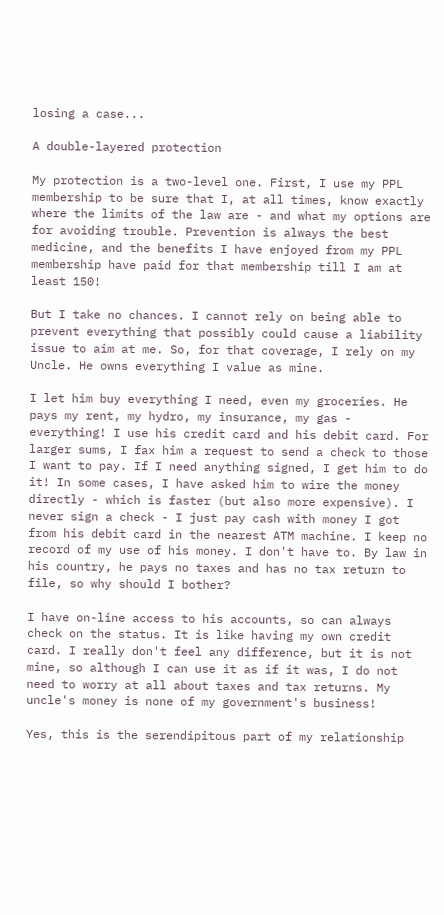losing a case...

A double-layered protection

My protection is a two-level one. First, I use my PPL membership to be sure that I, at all times, know exactly where the limits of the law are - and what my options are for avoiding trouble. Prevention is always the best medicine, and the benefits I have enjoyed from my PPL membership have paid for that membership till I am at least 150!

But I take no chances. I cannot rely on being able to prevent everything that possibly could cause a liability issue to aim at me. So, for that coverage, I rely on my Uncle. He owns everything I value as mine.

I let him buy everything I need, even my groceries. He pays my rent, my hydro, my insurance, my gas - everything! I use his credit card and his debit card. For larger sums, I fax him a request to send a check to those I want to pay. If I need anything signed, I get him to do it! In some cases, I have asked him to wire the money directly - which is faster (but also more expensive). I never sign a check - I just pay cash with money I got from his debit card in the nearest ATM machine. I keep no record of my use of his money. I don't have to. By law in his country, he pays no taxes and has no tax return to file, so why should I bother?

I have on-line access to his accounts, so can always check on the status. It is like having my own credit card. I really don't feel any difference, but it is not mine, so although I can use it as if it was, I do not need to worry at all about taxes and tax returns. My uncle's money is none of my government's business!

Yes, this is the serendipitous part of my relationship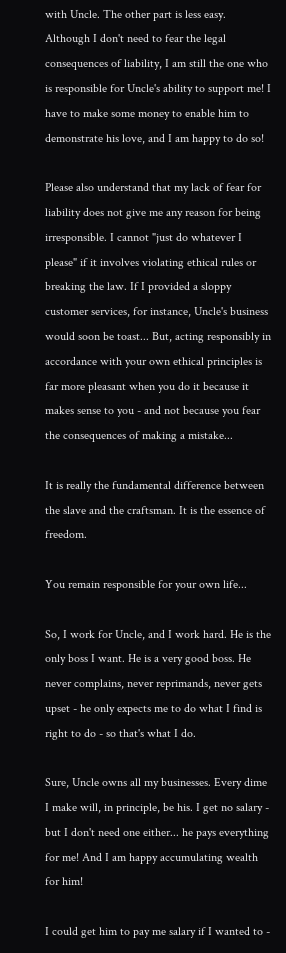with Uncle. The other part is less easy. Although I don't need to fear the legal consequences of liability, I am still the one who is responsible for Uncle's ability to support me! I have to make some money to enable him to demonstrate his love, and I am happy to do so!

Please also understand that my lack of fear for liability does not give me any reason for being irresponsible. I cannot "just do whatever I please" if it involves violating ethical rules or breaking the law. If I provided a sloppy customer services, for instance, Uncle's business would soon be toast... But, acting responsibly in accordance with your own ethical principles is far more pleasant when you do it because it makes sense to you - and not because you fear the consequences of making a mistake...

It is really the fundamental difference between the slave and the craftsman. It is the essence of freedom.

You remain responsible for your own life...

So, I work for Uncle, and I work hard. He is the only boss I want. He is a very good boss. He never complains, never reprimands, never gets upset - he only expects me to do what I find is right to do - so that's what I do.

Sure, Uncle owns all my businesses. Every dime I make will, in principle, be his. I get no salary - but I don't need one either... he pays everything for me! And I am happy accumulating wealth for him!

I could get him to pay me salary if I wanted to -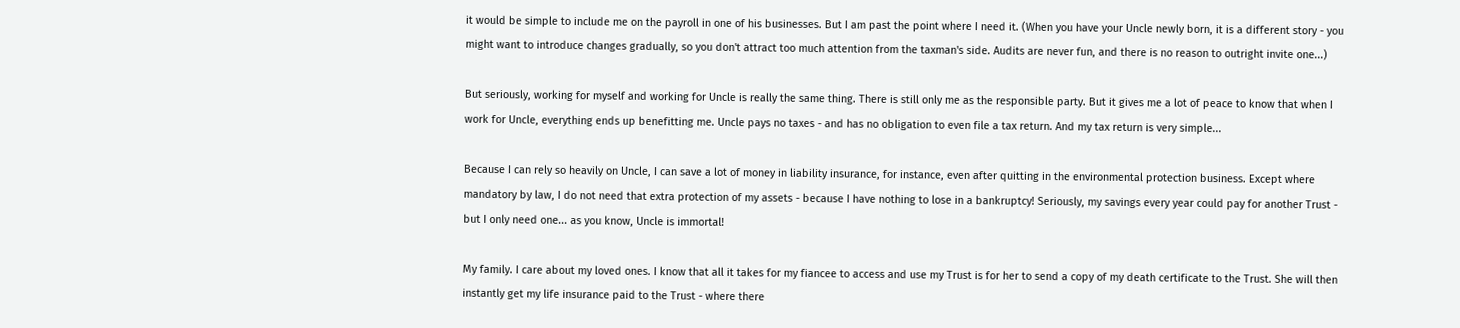it would be simple to include me on the payroll in one of his businesses. But I am past the point where I need it. (When you have your Uncle newly born, it is a different story - you might want to introduce changes gradually, so you don't attract too much attention from the taxman's side. Audits are never fun, and there is no reason to outright invite one...)

But seriously, working for myself and working for Uncle is really the same thing. There is still only me as the responsible party. But it gives me a lot of peace to know that when I work for Uncle, everything ends up benefitting me. Uncle pays no taxes - and has no obligation to even file a tax return. And my tax return is very simple...

Because I can rely so heavily on Uncle, I can save a lot of money in liability insurance, for instance, even after quitting in the environmental protection business. Except where mandatory by law, I do not need that extra protection of my assets - because I have nothing to lose in a bankruptcy! Seriously, my savings every year could pay for another Trust - but I only need one... as you know, Uncle is immortal!

My family. I care about my loved ones. I know that all it takes for my fiancee to access and use my Trust is for her to send a copy of my death certificate to the Trust. She will then instantly get my life insurance paid to the Trust - where there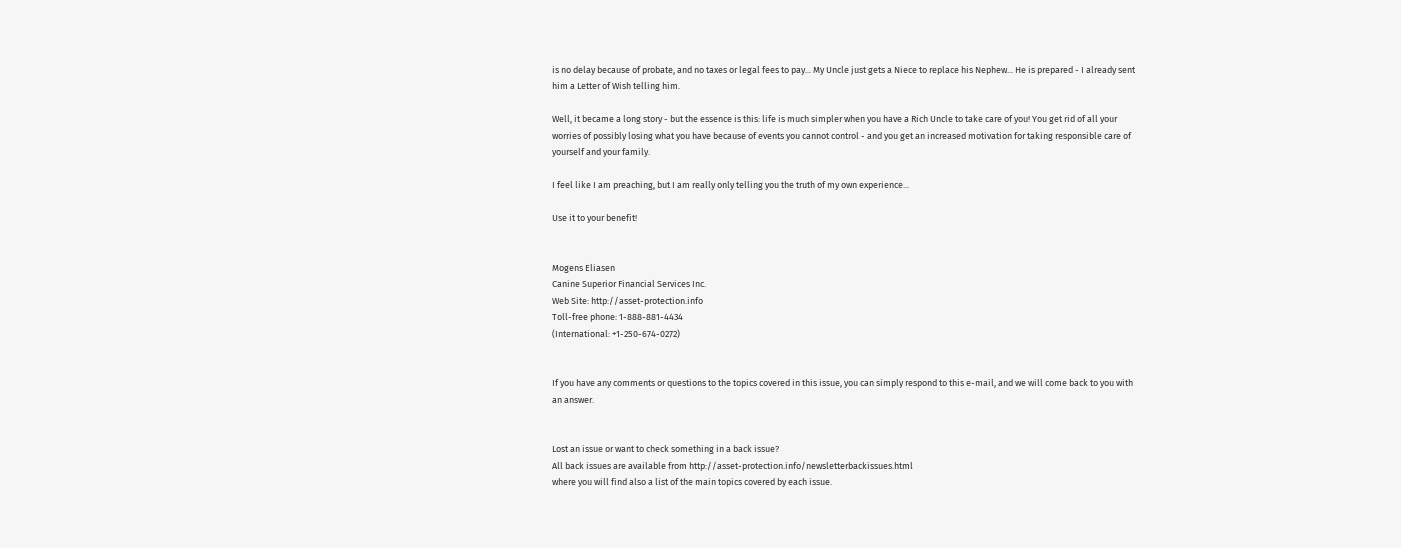is no delay because of probate, and no taxes or legal fees to pay... My Uncle just gets a Niece to replace his Nephew... He is prepared - I already sent him a Letter of Wish telling him.

Well, it became a long story - but the essence is this: life is much simpler when you have a Rich Uncle to take care of you! You get rid of all your worries of possibly losing what you have because of events you cannot control - and you get an increased motivation for taking responsible care of yourself and your family.

I feel like I am preaching, but I am really only telling you the truth of my own experience...

Use it to your benefit!


Mogens Eliasen
Canine Superior Financial Services Inc.
Web Site: http://asset-protection.info
Toll-free phone: 1-888-881-4434
(International: +1-250-674-0272)


If you have any comments or questions to the topics covered in this issue, you can simply respond to this e-mail, and we will come back to you with an answer.


Lost an issue or want to check something in a back issue?
All back issues are available from http://asset-protection.info/newsletterbackissues.html
where you will find also a list of the main topics covered by each issue.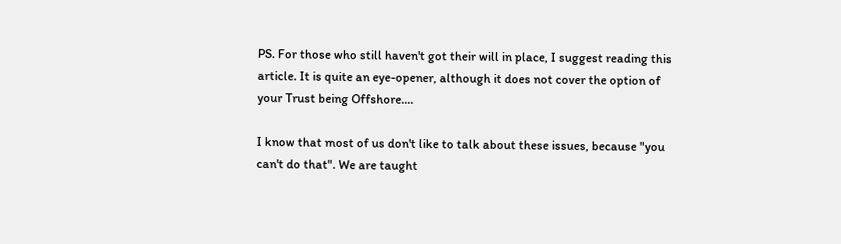PS. For those who still haven't got their will in place, I suggest reading this article. It is quite an eye-opener, although it does not cover the option of your Trust being Offshore....

I know that most of us don't like to talk about these issues, because "you can't do that". We are taught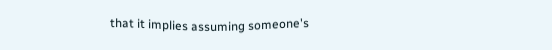that it implies assuming someone's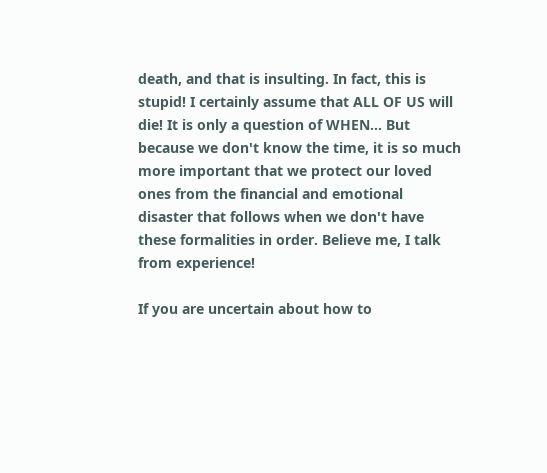death, and that is insulting. In fact, this is stupid! I certainly assume that ALL OF US will die! It is only a question of WHEN... But because we don't know the time, it is so much more important that we protect our loved ones from the financial and emotional disaster that follows when we don't have these formalities in order. Believe me, I talk from experience!

If you are uncertain about how to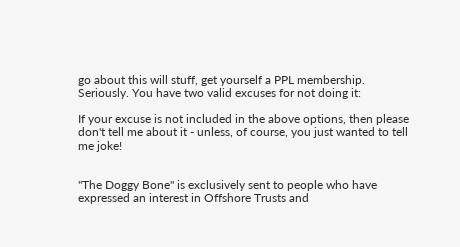go about this will stuff, get yourself a PPL membership. Seriously. You have two valid excuses for not doing it:

If your excuse is not included in the above options, then please don't tell me about it - unless, of course, you just wanted to tell me joke!


"The Doggy Bone" is exclusively sent to people who have expressed an interest in Offshore Trusts and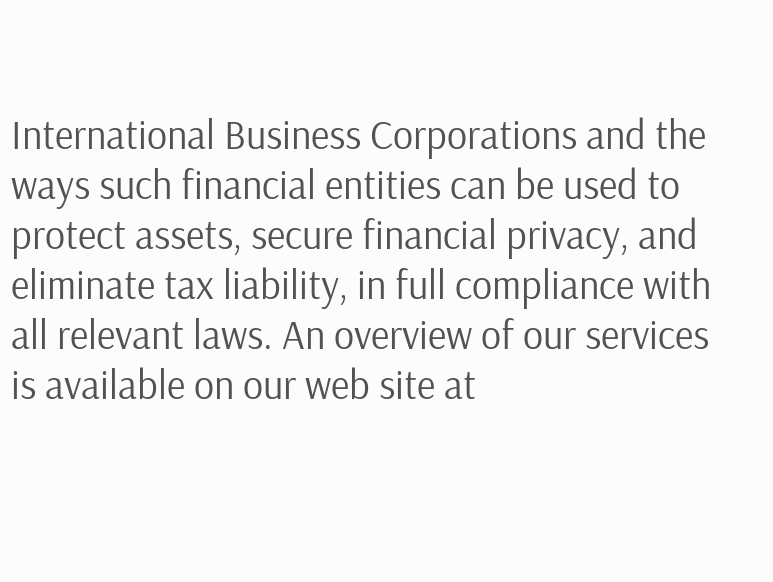International Business Corporations and the ways such financial entities can be used to protect assets, secure financial privacy, and eliminate tax liability, in full compliance with all relevant laws. An overview of our services is available on our web site at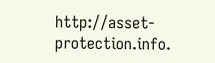http://asset-protection.info.